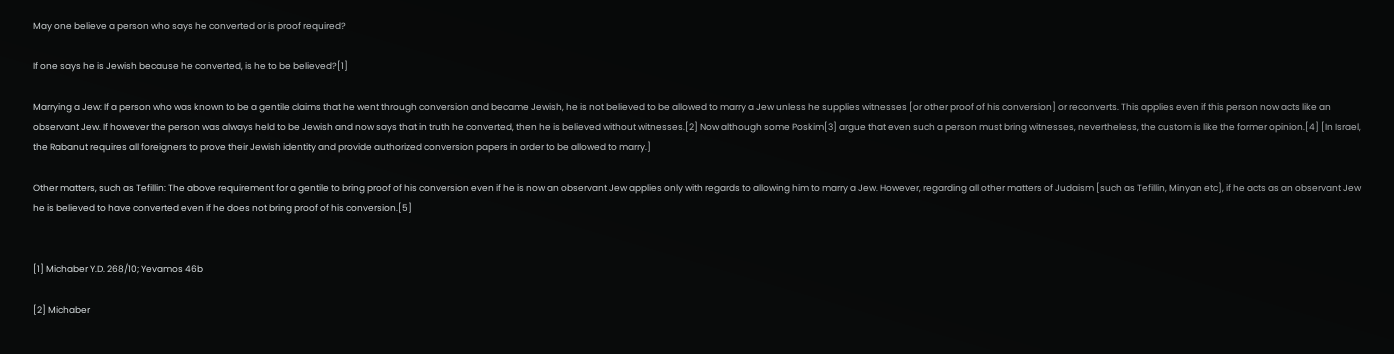May one believe a person who says he converted or is proof required?

If one says he is Jewish because he converted, is he to be believed?[1]

Marrying a Jew: If a person who was known to be a gentile claims that he went through conversion and became Jewish, he is not believed to be allowed to marry a Jew unless he supplies witnesses [or other proof of his conversion] or reconverts. This applies even if this person now acts like an observant Jew. If however the person was always held to be Jewish and now says that in truth he converted, then he is believed without witnesses.[2] Now although some Poskim[3] argue that even such a person must bring witnesses, nevertheless, the custom is like the former opinion.[4] [In Israel, the Rabanut requires all foreigners to prove their Jewish identity and provide authorized conversion papers in order to be allowed to marry.]

Other matters, such as Tefillin: The above requirement for a gentile to bring proof of his conversion even if he is now an observant Jew applies only with regards to allowing him to marry a Jew. However, regarding all other matters of Judaism [such as Tefillin, Minyan etc], if he acts as an observant Jew he is believed to have converted even if he does not bring proof of his conversion.[5]


[1] Michaber Y.D. 268/10; Yevamos 46b

[2] Michaber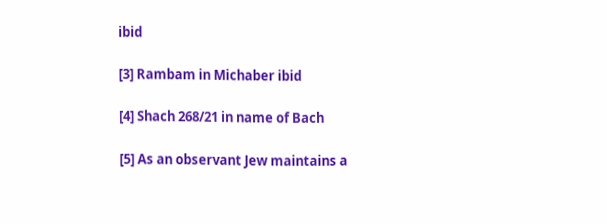ibid

[3] Rambam in Michaber ibid

[4] Shach 268/21 in name of Bach

[5] As an observant Jew maintains a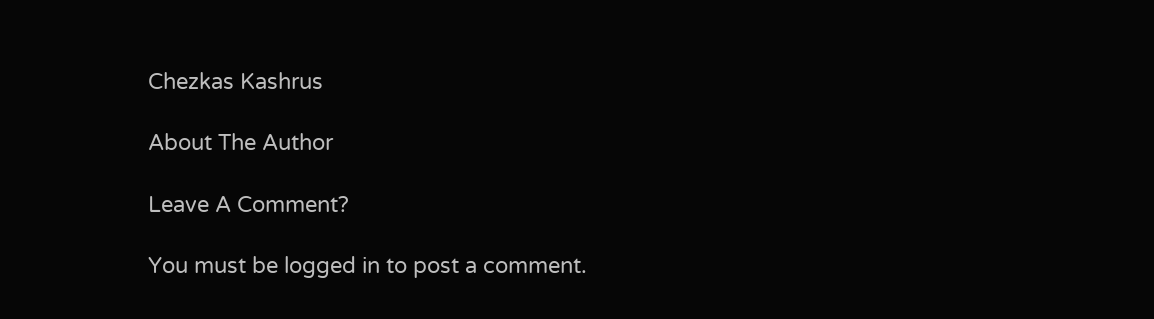Chezkas Kashrus

About The Author

Leave A Comment?

You must be logged in to post a comment.